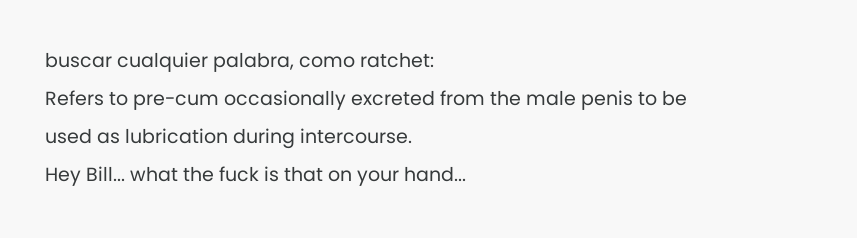buscar cualquier palabra, como ratchet:
Refers to pre-cum occasionally excreted from the male penis to be used as lubrication during intercourse.
Hey Bill... what the fuck is that on your hand...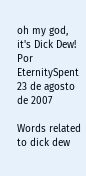oh my god, it's Dick Dew!
Por EternitySpent 23 de agosto de 2007

Words related to dick dew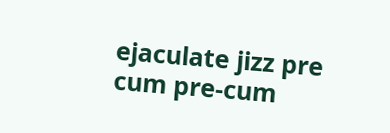ejaculate jizz pre cum pre-cum